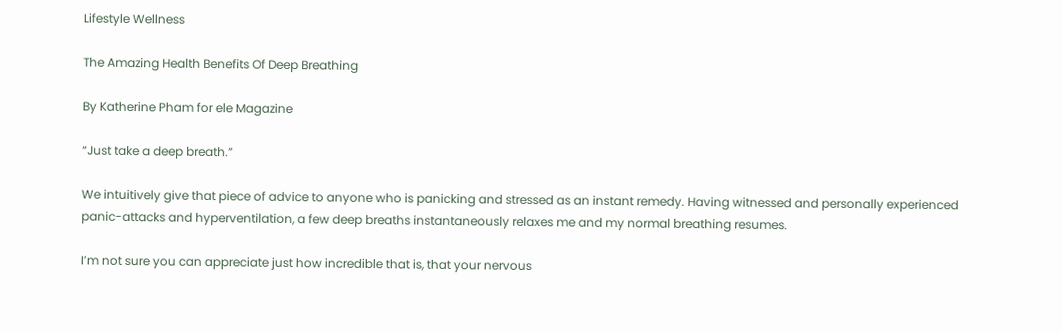Lifestyle Wellness

The Amazing Health Benefits Of Deep Breathing

By Katherine Pham for ele Magazine

“Just take a deep breath.”

We intuitively give that piece of advice to anyone who is panicking and stressed as an instant remedy. Having witnessed and personally experienced panic-attacks and hyperventilation, a few deep breaths instantaneously relaxes me and my normal breathing resumes.

I’m not sure you can appreciate just how incredible that is, that your nervous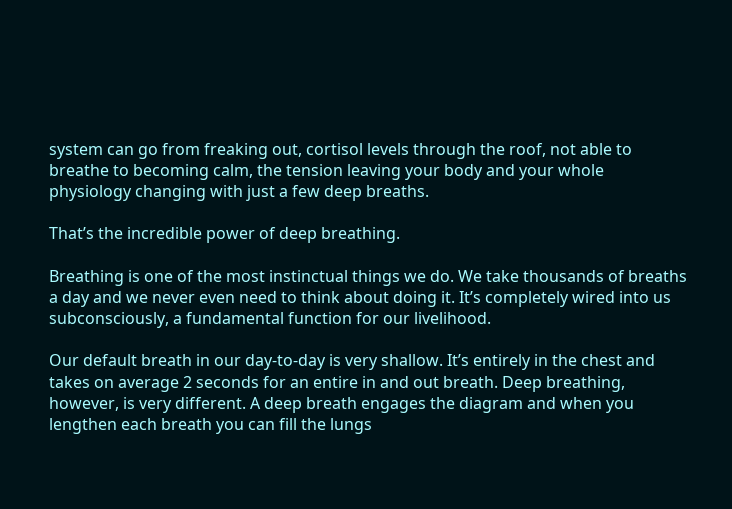system can go from freaking out, cortisol levels through the roof, not able to breathe to becoming calm, the tension leaving your body and your whole physiology changing with just a few deep breaths.

That’s the incredible power of deep breathing.

Breathing is one of the most instinctual things we do. We take thousands of breaths a day and we never even need to think about doing it. It’s completely wired into us subconsciously, a fundamental function for our livelihood.

Our default breath in our day-to-day is very shallow. It’s entirely in the chest and takes on average 2 seconds for an entire in and out breath. Deep breathing, however, is very different. A deep breath engages the diagram and when you lengthen each breath you can fill the lungs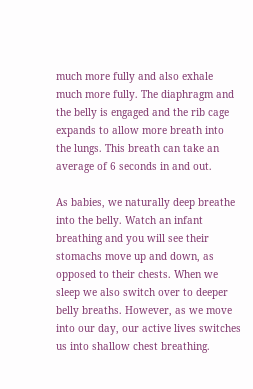much more fully and also exhale much more fully. The diaphragm and the belly is engaged and the rib cage expands to allow more breath into the lungs. This breath can take an average of 6 seconds in and out.

As babies, we naturally deep breathe into the belly. Watch an infant breathing and you will see their stomachs move up and down, as opposed to their chests. When we sleep we also switch over to deeper belly breaths. However, as we move into our day, our active lives switches us into shallow chest breathing.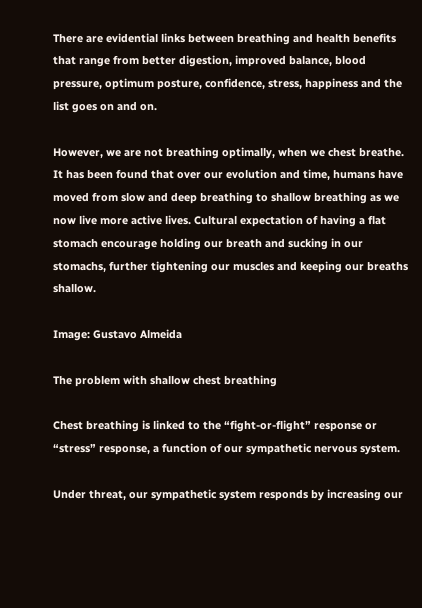There are evidential links between breathing and health benefits that range from better digestion, improved balance, blood pressure, optimum posture, confidence, stress, happiness and the list goes on and on.

However, we are not breathing optimally, when we chest breathe. It has been found that over our evolution and time, humans have moved from slow and deep breathing to shallow breathing as we now live more active lives. Cultural expectation of having a flat stomach encourage holding our breath and sucking in our stomachs, further tightening our muscles and keeping our breaths shallow.

Image: Gustavo Almeida

The problem with shallow chest breathing

Chest breathing is linked to the “fight-or-flight” response or “stress” response, a function of our sympathetic nervous system.

Under threat, our sympathetic system responds by increasing our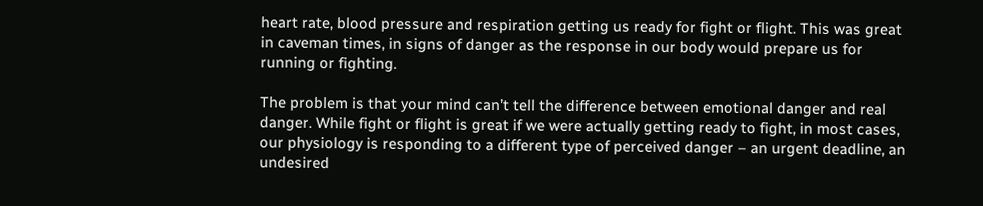heart rate, blood pressure and respiration getting us ready for fight or flight. This was great in caveman times, in signs of danger as the response in our body would prepare us for running or fighting.

The problem is that your mind can’t tell the difference between emotional danger and real danger. While fight or flight is great if we were actually getting ready to fight, in most cases, our physiology is responding to a different type of perceived danger – an urgent deadline, an undesired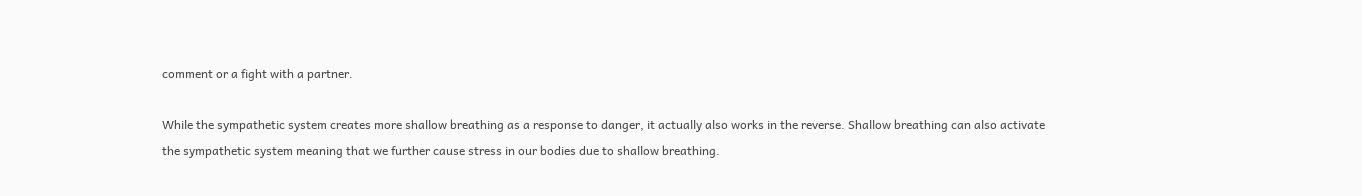comment or a fight with a partner.

While the sympathetic system creates more shallow breathing as a response to danger, it actually also works in the reverse. Shallow breathing can also activate the sympathetic system meaning that we further cause stress in our bodies due to shallow breathing.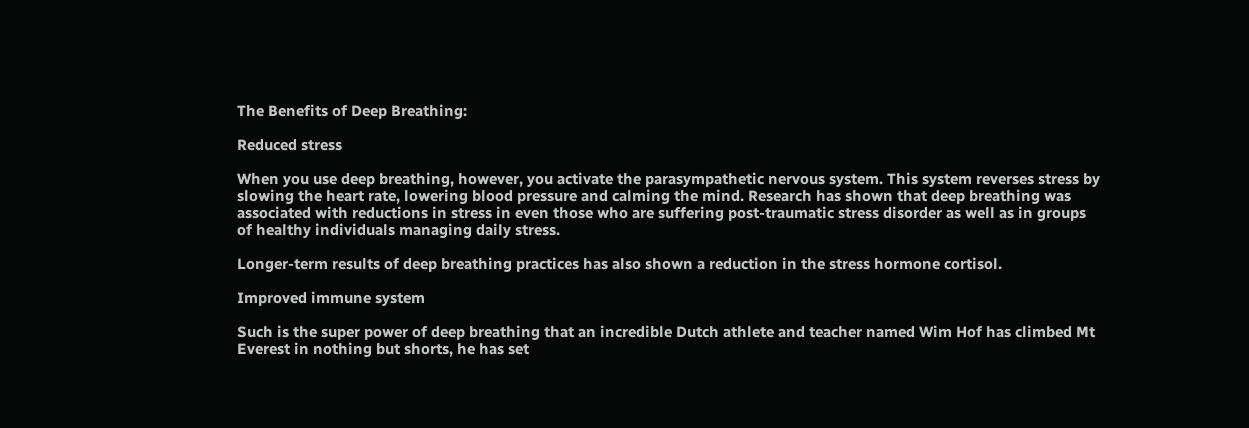The Benefits of Deep Breathing:

Reduced stress

When you use deep breathing, however, you activate the parasympathetic nervous system. This system reverses stress by slowing the heart rate, lowering blood pressure and calming the mind. Research has shown that deep breathing was associated with reductions in stress in even those who are suffering post-traumatic stress disorder as well as in groups of healthy individuals managing daily stress.

Longer-term results of deep breathing practices has also shown a reduction in the stress hormone cortisol.

Improved immune system

Such is the super power of deep breathing that an incredible Dutch athlete and teacher named Wim Hof has climbed Mt Everest in nothing but shorts, he has set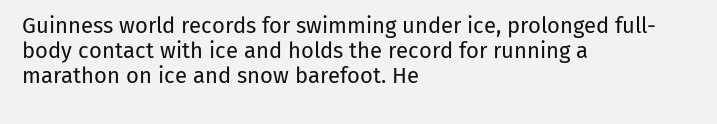Guinness world records for swimming under ice, prolonged full-body contact with ice and holds the record for running a marathon on ice and snow barefoot. He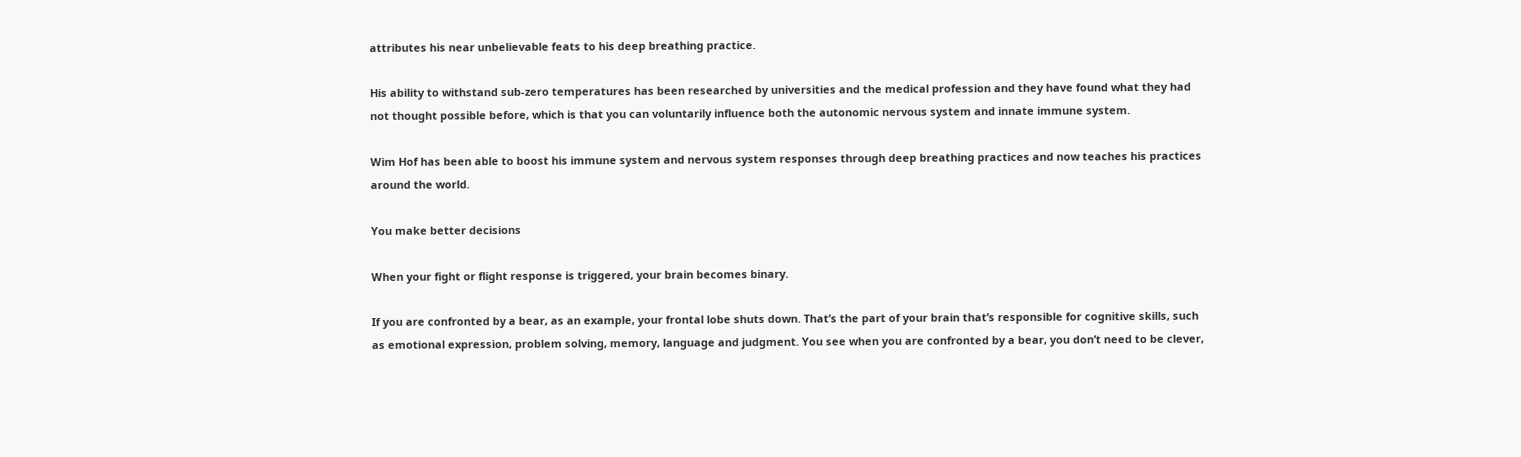attributes his near unbelievable feats to his deep breathing practice.

His ability to withstand sub-zero temperatures has been researched by universities and the medical profession and they have found what they had not thought possible before, which is that you can voluntarily influence both the autonomic nervous system and innate immune system.

Wim Hof has been able to boost his immune system and nervous system responses through deep breathing practices and now teaches his practices around the world.

You make better decisions

When your fight or flight response is triggered, your brain becomes binary.

If you are confronted by a bear, as an example, your frontal lobe shuts down. That’s the part of your brain that’s responsible for cognitive skills, such as emotional expression, problem solving, memory, language and judgment. You see when you are confronted by a bear, you don’t need to be clever,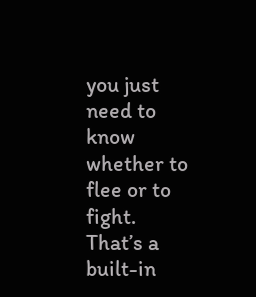you just need to know whether to flee or to fight. That’s a built-in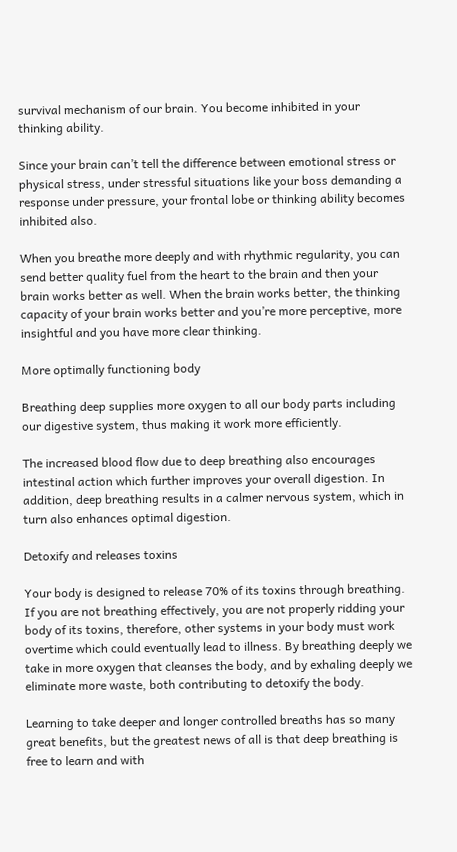survival mechanism of our brain. You become inhibited in your thinking ability.

Since your brain can’t tell the difference between emotional stress or physical stress, under stressful situations like your boss demanding a response under pressure, your frontal lobe or thinking ability becomes inhibited also.

When you breathe more deeply and with rhythmic regularity, you can send better quality fuel from the heart to the brain and then your brain works better as well. When the brain works better, the thinking capacity of your brain works better and you’re more perceptive, more insightful and you have more clear thinking.

More optimally functioning body

Breathing deep supplies more oxygen to all our body parts including our digestive system, thus making it work more efficiently.

The increased blood flow due to deep breathing also encourages intestinal action which further improves your overall digestion. In addition, deep breathing results in a calmer nervous system, which in turn also enhances optimal digestion.

Detoxify and releases toxins

Your body is designed to release 70% of its toxins through breathing. If you are not breathing effectively, you are not properly ridding your body of its toxins, therefore, other systems in your body must work overtime which could eventually lead to illness. By breathing deeply we take in more oxygen that cleanses the body, and by exhaling deeply we eliminate more waste, both contributing to detoxify the body.

Learning to take deeper and longer controlled breaths has so many great benefits, but the greatest news of all is that deep breathing is free to learn and with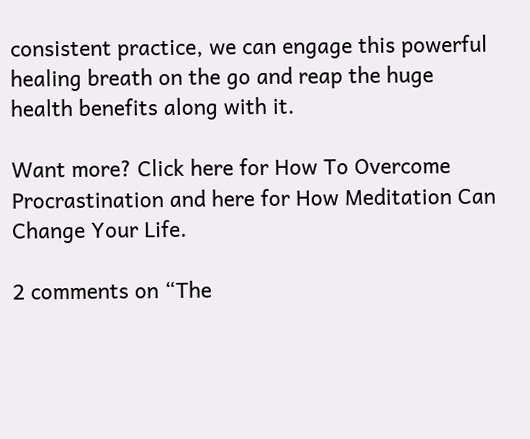consistent practice, we can engage this powerful healing breath on the go and reap the huge health benefits along with it.

Want more? Click here for How To Overcome Procrastination and here for How Meditation Can Change Your Life.

2 comments on “The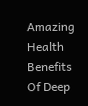Amazing Health Benefits Of Deep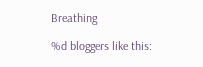Breathing

%d bloggers like this: